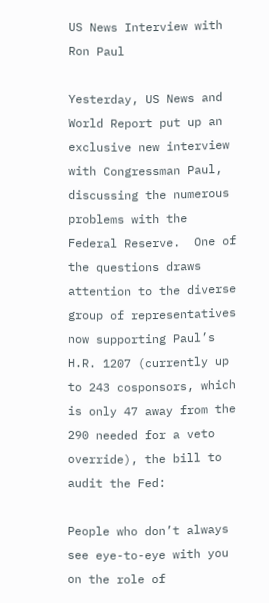US News Interview with Ron Paul

Yesterday, US News and World Report put up an exclusive new interview with Congressman Paul, discussing the numerous problems with the Federal Reserve.  One of the questions draws attention to the diverse group of representatives now supporting Paul’s H.R. 1207 (currently up to 243 cosponsors, which is only 47 away from the 290 needed for a veto override), the bill to audit the Fed:

People who don’t always see eye-to-eye with you on the role of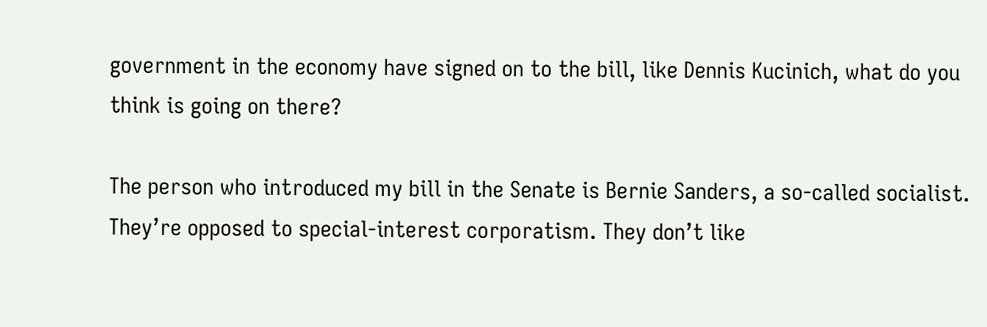government in the economy have signed on to the bill, like Dennis Kucinich, what do you think is going on there?

The person who introduced my bill in the Senate is Bernie Sanders, a so-called socialist. They’re opposed to special-interest corporatism. They don’t like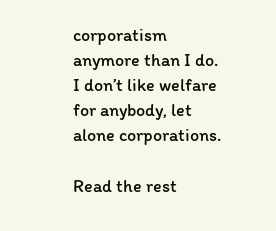corporatism anymore than I do. I don’t like welfare for anybody, let alone corporations.

Read the rest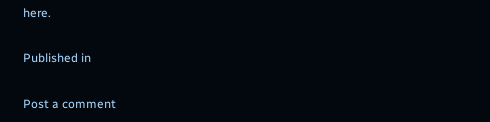here.

Published in

Post a comment